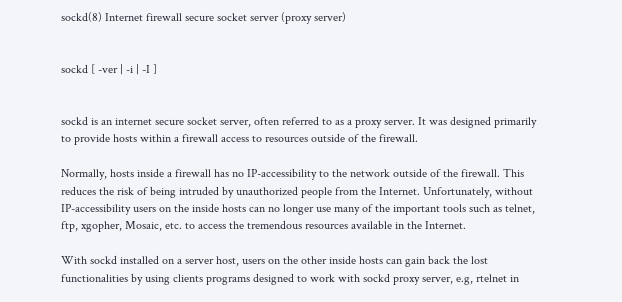sockd(8) Internet firewall secure socket server (proxy server)


sockd [ -ver | -i | -I ]


sockd is an internet secure socket server, often referred to as a proxy server. It was designed primarily to provide hosts within a firewall access to resources outside of the firewall.

Normally, hosts inside a firewall has no IP-accessibility to the network outside of the firewall. This reduces the risk of being intruded by unauthorized people from the Internet. Unfortunately, without IP-accessibility users on the inside hosts can no longer use many of the important tools such as telnet, ftp, xgopher, Mosaic, etc. to access the tremendous resources available in the Internet.

With sockd installed on a server host, users on the other inside hosts can gain back the lost functionalities by using clients programs designed to work with sockd proxy server, e.g, rtelnet in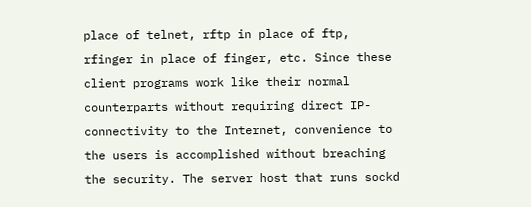place of telnet, rftp in place of ftp, rfinger in place of finger, etc. Since these client programs work like their normal counterparts without requiring direct IP-connectivity to the Internet, convenience to the users is accomplished without breaching the security. The server host that runs sockd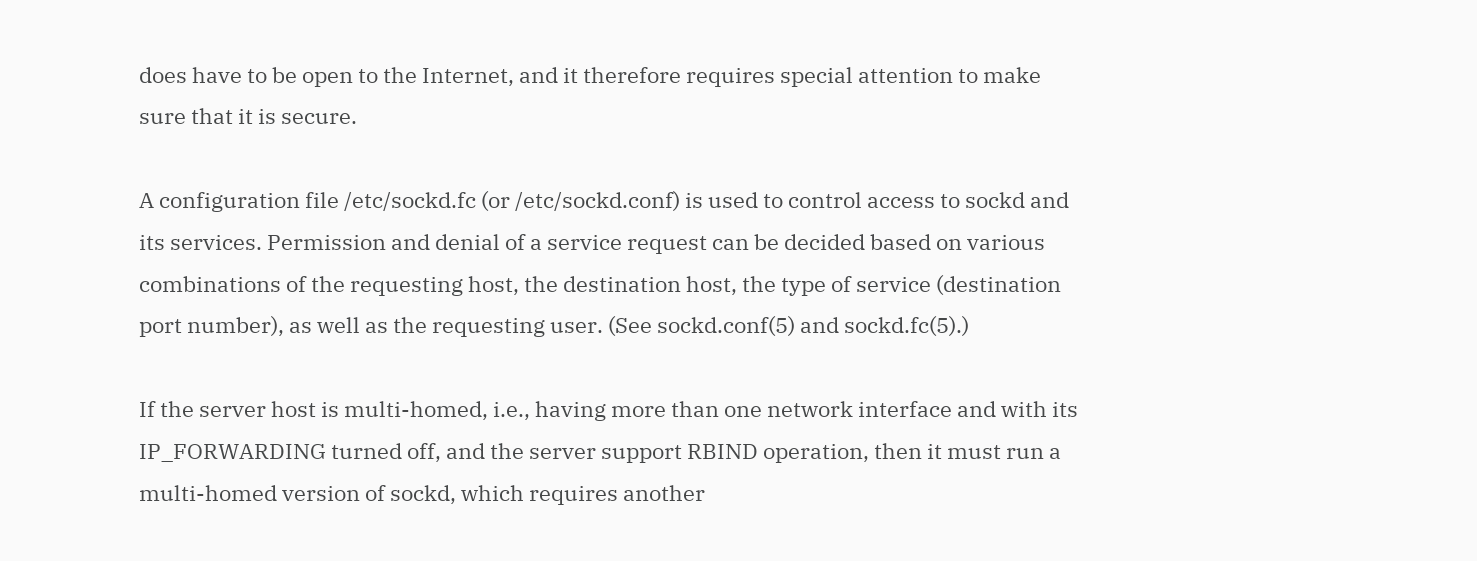does have to be open to the Internet, and it therefore requires special attention to make sure that it is secure.

A configuration file /etc/sockd.fc (or /etc/sockd.conf) is used to control access to sockd and its services. Permission and denial of a service request can be decided based on various combinations of the requesting host, the destination host, the type of service (destination port number), as well as the requesting user. (See sockd.conf(5) and sockd.fc(5).)

If the server host is multi-homed, i.e., having more than one network interface and with its IP_FORWARDING turned off, and the server support RBIND operation, then it must run a multi-homed version of sockd, which requires another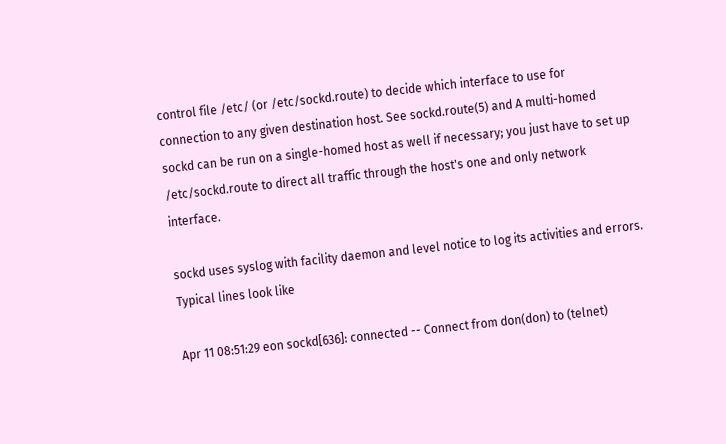control file /etc/ (or /etc/sockd.route) to decide which interface to use for connection to any given destination host. See sockd.route(5) and A multi-homed sockd can be run on a single-homed host as well if necessary; you just have to set up /etc/sockd.route to direct all traffic through the host's one and only network interface.

sockd uses syslog with facility daemon and level notice to log its activities and errors. Typical lines look like

Apr 11 08:51:29 eon sockd[636]: connected -- Connect from don(don) to (telnet)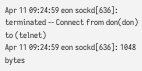Apr 11 09:24:59 eon sockd[636]: terminated -- Connect from don(don) to (telnet)
Apr 11 09:24:59 eon sockd[636]: 1048 bytes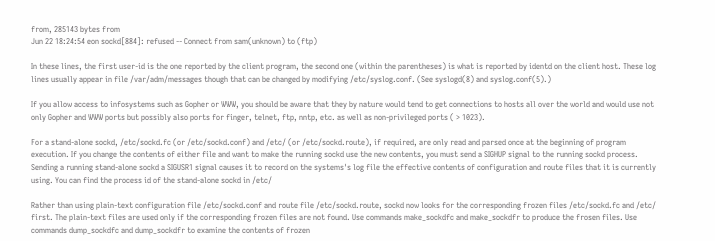from, 285143 bytes from
Jun 22 18:24:54 eon sockd[884]: refused -- Connect from sam(unknown) to (ftp)

In these lines, the first user-id is the one reported by the client program, the second one (within the parentheses) is what is reported by identd on the client host. These log lines usually appear in file /var/adm/messages though that can be changed by modifying /etc/syslog.conf. (See syslogd(8) and syslog.conf(5).)

If you allow access to infosystems such as Gopher or WWW, you should be aware that they by nature would tend to get connections to hosts all over the world and would use not only Gopher and WWW ports but possibly also ports for finger, telnet, ftp, nntp, etc. as well as non-privileged ports ( > 1023).

For a stand-alone sockd, /etc/sockd.fc (or /etc/sockd.conf) and /etc/ (or /etc/sockd.route), if required, are only read and parsed once at the beginning of program execution. If you change the contents of either file and want to make the running sockd use the new contents, you must send a SIGHUP signal to the running sockd process. Sending a running stand-alone sockd a SIGUSR1 signal causes it to record on the systems's log file the effective contents of configuration and route files that it is currently using. You can find the process id of the stand-alone sockd in /etc/

Rather than using plain-text configuration file /etc/sockd.conf and route file /etc/sockd.route, sockd now looks for the corresponding frozen files /etc/sockd.fc and /etc/ first. The plain-text files are used only if the corresponding frozen files are not found. Use commands make_sockdfc and make_sockdfr to produce the frosen files. Use commands dump_sockdfc and dump_sockdfr to examine the contents of frozen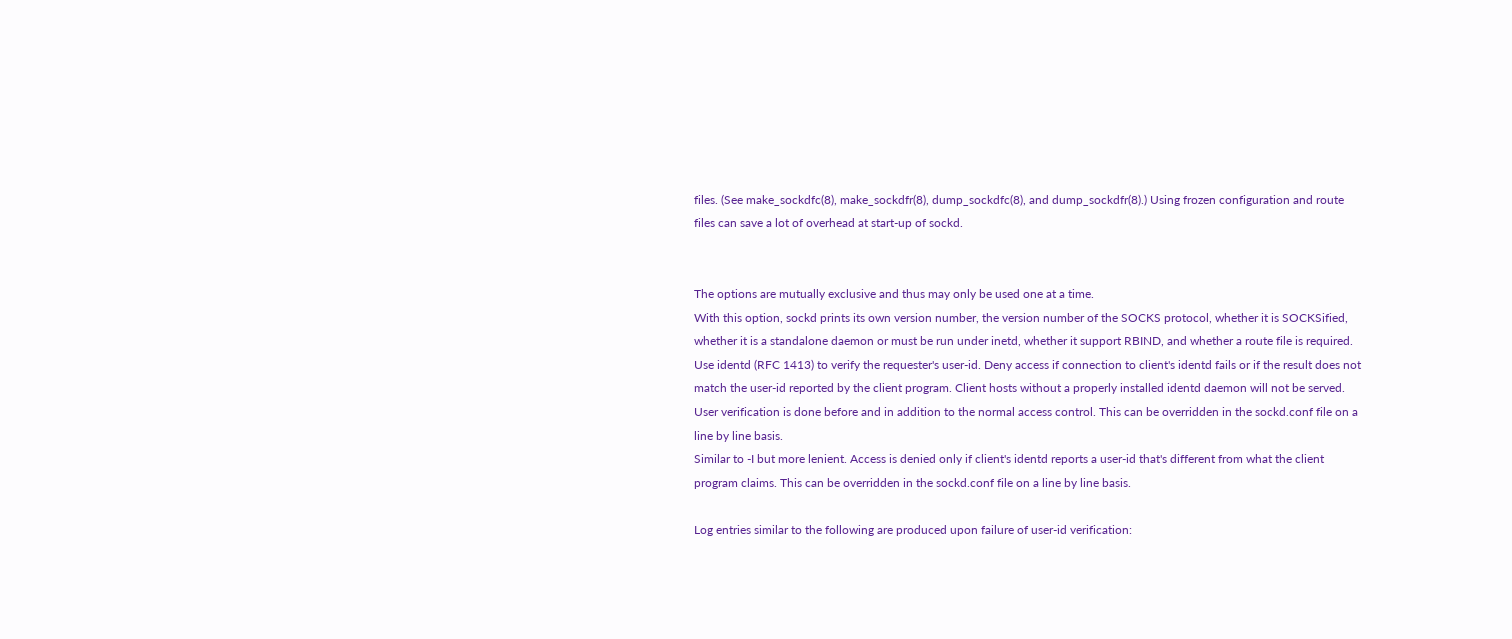files. (See make_sockdfc(8), make_sockdfr(8), dump_sockdfc(8), and dump_sockdfr(8).) Using frozen configuration and route files can save a lot of overhead at start-up of sockd.


The options are mutually exclusive and thus may only be used one at a time.
With this option, sockd prints its own version number, the version number of the SOCKS protocol, whether it is SOCKSified, whether it is a standalone daemon or must be run under inetd, whether it support RBIND, and whether a route file is required.
Use identd (RFC 1413) to verify the requester's user-id. Deny access if connection to client's identd fails or if the result does not match the user-id reported by the client program. Client hosts without a properly installed identd daemon will not be served. User verification is done before and in addition to the normal access control. This can be overridden in the sockd.conf file on a line by line basis.
Similar to -I but more lenient. Access is denied only if client's identd reports a user-id that's different from what the client program claims. This can be overridden in the sockd.conf file on a line by line basis.

Log entries similar to the following are produced upon failure of user-id verification: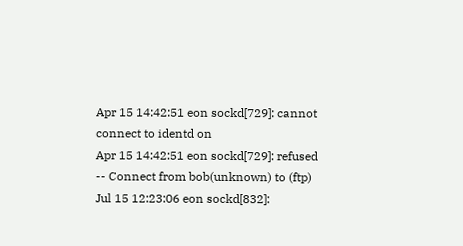Apr 15 14:42:51 eon sockd[729]: cannot connect to identd on
Apr 15 14:42:51 eon sockd[729]: refused -- Connect from bob(unknown) to (ftp)
Jul 15 12:23:06 eon sockd[832]: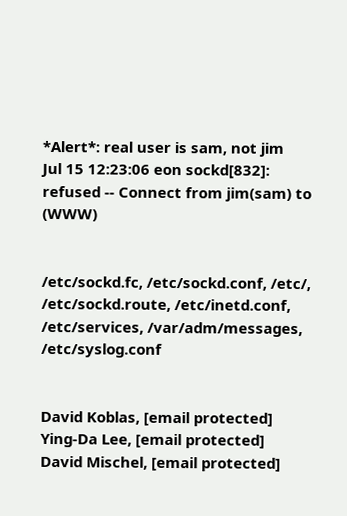*Alert*: real user is sam, not jim
Jul 15 12:23:06 eon sockd[832]: refused -- Connect from jim(sam) to (WWW)


/etc/sockd.fc, /etc/sockd.conf, /etc/, /etc/sockd.route, /etc/inetd.conf, /etc/services, /var/adm/messages, /etc/syslog.conf


David Koblas, [email protected]
Ying-Da Lee, [email protected]
David Mischel, [email protected]